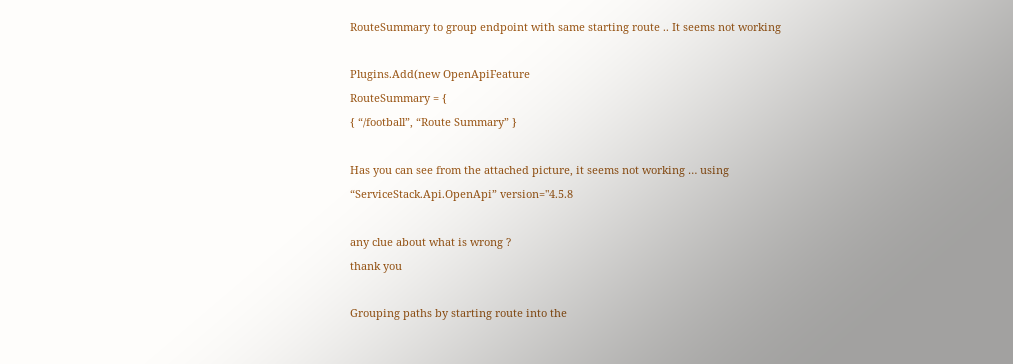RouteSummary to group endpoint with same starting route .. It seems not working

Plugins.Add(new OpenApiFeature
RouteSummary = {
{ “/football”, “Route Summary” }

Has you can see from the attached picture, it seems not working … using
“ServiceStack.Api.OpenApi” version="4.5.8

any clue about what is wrong ?
thank you

Grouping paths by starting route into the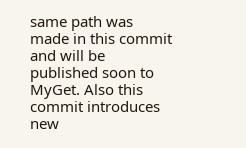same path was made in this commit and will be published soon to MyGet. Also this commit introduces new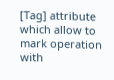[Tag] attribute which allow to mark operation with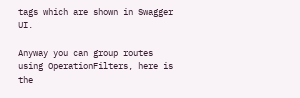tags which are shown in Swagger UI.

Anyway you can group routes using OperationFilters, here is the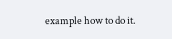example how to do it.